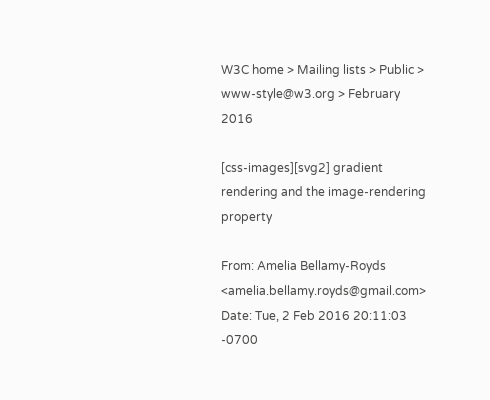W3C home > Mailing lists > Public > www-style@w3.org > February 2016

[css-images][svg2] gradient rendering and the image-rendering property

From: Amelia Bellamy-Royds <amelia.bellamy.royds@gmail.com>
Date: Tue, 2 Feb 2016 20:11:03 -0700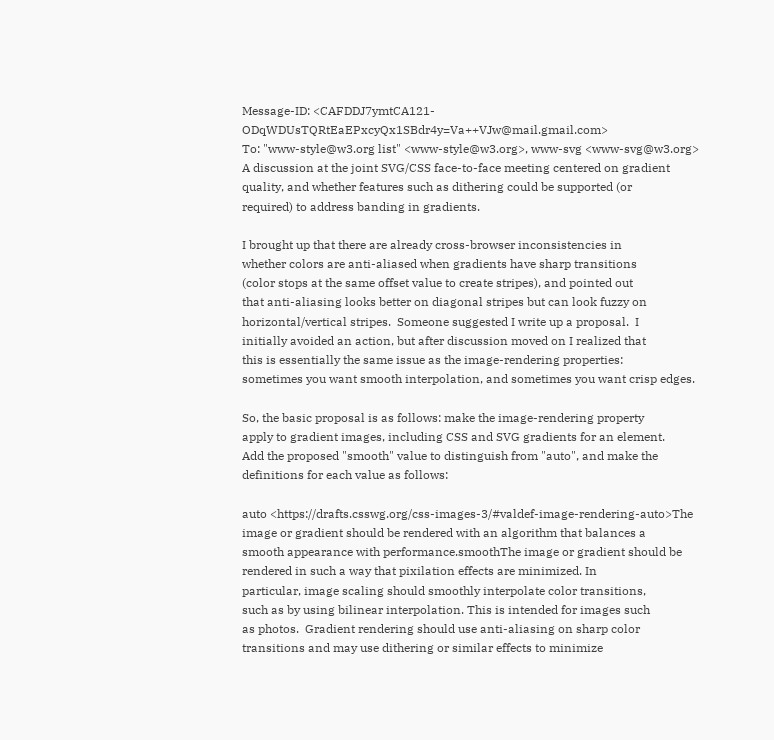Message-ID: <CAFDDJ7ymtCA121-ODqWDUsTQRtEaEPxcyQx1SBdr4y=Va++VJw@mail.gmail.com>
To: "www-style@w3.org list" <www-style@w3.org>, www-svg <www-svg@w3.org>
A discussion at the joint SVG/CSS face-to-face meeting centered on gradient
quality, and whether features such as dithering could be supported (or
required) to address banding in gradients.

I brought up that there are already cross-browser inconsistencies in
whether colors are anti-aliased when gradients have sharp transitions
(color stops at the same offset value to create stripes), and pointed out
that anti-aliasing looks better on diagonal stripes but can look fuzzy on
horizontal/vertical stripes.  Someone suggested I write up a proposal.  I
initially avoided an action, but after discussion moved on I realized that
this is essentially the same issue as the image-rendering properties:
sometimes you want smooth interpolation, and sometimes you want crisp edges.

So, the basic proposal is as follows: make the image-rendering property
apply to gradient images, including CSS and SVG gradients for an element.
Add the proposed "smooth" value to distinguish from "auto", and make the
definitions for each value as follows:

auto <https://drafts.csswg.org/css-images-3/#valdef-image-rendering-auto>The
image or gradient should be rendered with an algorithm that balances a
smooth appearance with performance.smoothThe image or gradient should be
rendered in such a way that pixilation effects are minimized. In
particular, image scaling should smoothly interpolate color transitions,
such as by using bilinear interpolation. This is intended for images such
as photos.  Gradient rendering should use anti-aliasing on sharp color
transitions and may use dithering or similar effects to minimize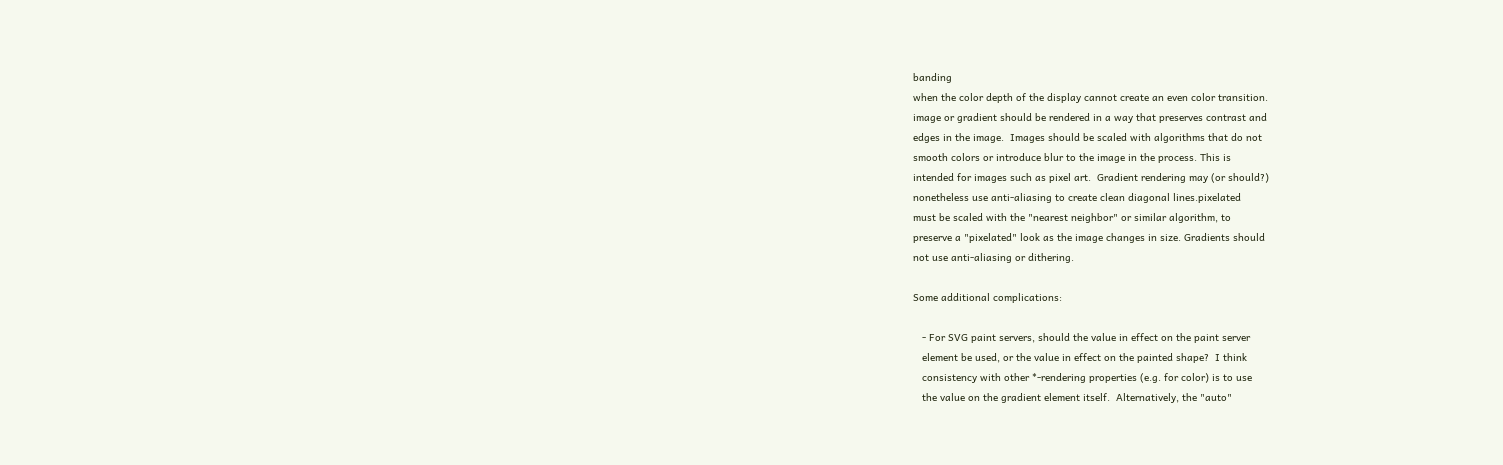banding
when the color depth of the display cannot create an even color transition.
image or gradient should be rendered in a way that preserves contrast and
edges in the image.  Images should be scaled with algorithms that do not
smooth colors or introduce blur to the image in the process. This is
intended for images such as pixel art.  Gradient rendering may (or should?)
nonetheless use anti-aliasing to create clean diagonal lines.pixelated
must be scaled with the "nearest neighbor" or similar algorithm, to
preserve a "pixelated" look as the image changes in size. Gradients should
not use anti-aliasing or dithering.

Some additional complications:

   - For SVG paint servers, should the value in effect on the paint server
   element be used, or the value in effect on the painted shape?  I think
   consistency with other *-rendering properties (e.g. for color) is to use
   the value on the gradient element itself.  Alternatively, the "auto"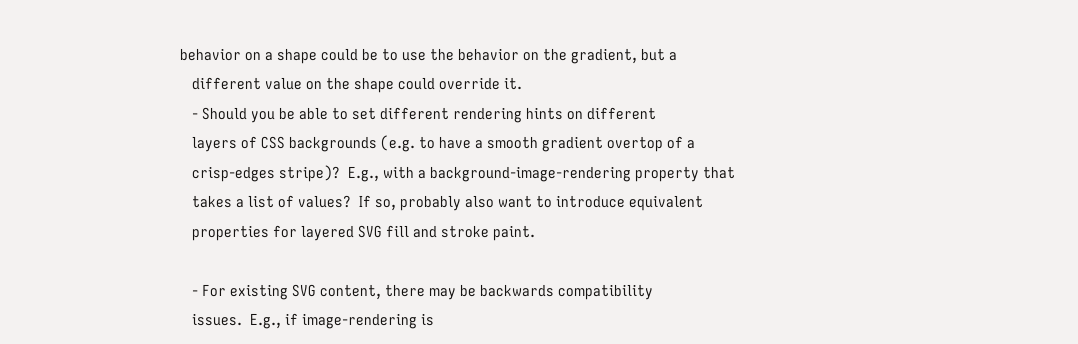behavior on a shape could be to use the behavior on the gradient, but a
   different value on the shape could override it.
   - Should you be able to set different rendering hints on different
   layers of CSS backgrounds (e.g. to have a smooth gradient overtop of a
   crisp-edges stripe)?  E.g., with a background-image-rendering property that
   takes a list of values?  If so, probably also want to introduce equivalent
   properties for layered SVG fill and stroke paint.

   - For existing SVG content, there may be backwards compatibility
   issues.  E.g., if image-rendering is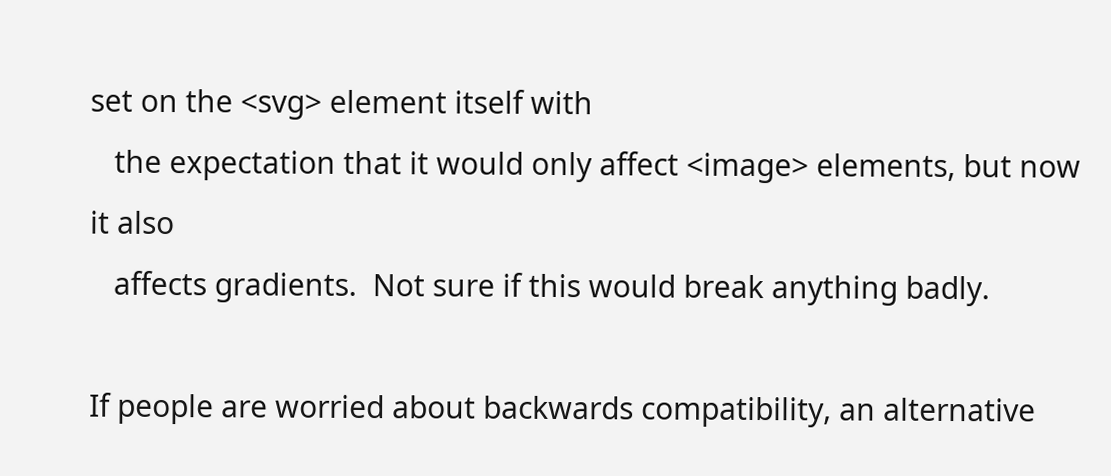set on the <svg> element itself with
   the expectation that it would only affect <image> elements, but now it also
   affects gradients.  Not sure if this would break anything badly.

If people are worried about backwards compatibility, an alternative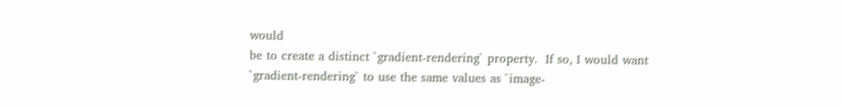would
be to create a distinct `gradient-rendering` property.  If so, I would want
`gradient-rendering` to use the same values as `image-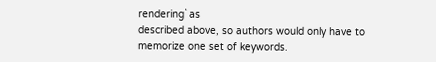rendering` as
described above, so authors would only have to memorize one set of keywords.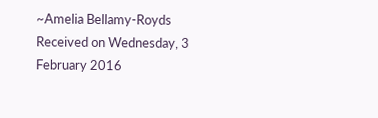~Amelia Bellamy-Royds
Received on Wednesday, 3 February 2016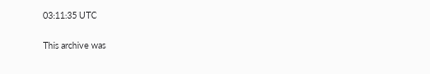03:11:35 UTC

This archive was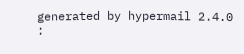generated by hypermail 2.4.0 :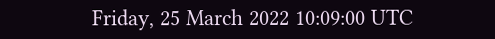Friday, 25 March 2022 10:09:00 UTC